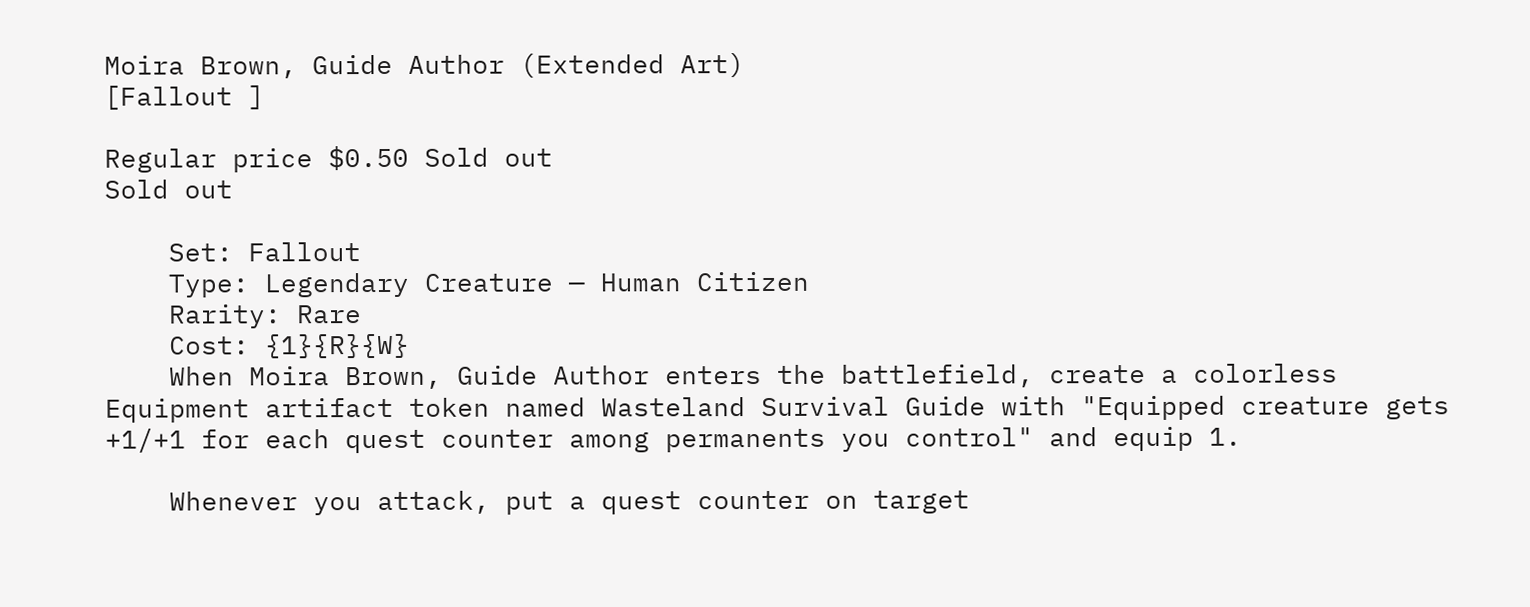Moira Brown, Guide Author (Extended Art)
[Fallout ]

Regular price $0.50 Sold out
Sold out

    Set: Fallout
    Type: Legendary Creature — Human Citizen
    Rarity: Rare
    Cost: {1}{R}{W}
    When Moira Brown, Guide Author enters the battlefield, create a colorless Equipment artifact token named Wasteland Survival Guide with "Equipped creature gets +1/+1 for each quest counter among permanents you control" and equip 1.

    Whenever you attack, put a quest counter on target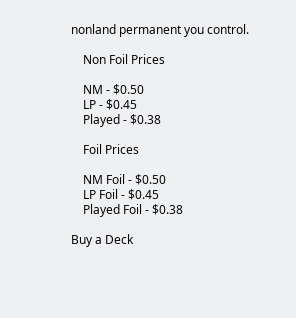nonland permanent you control.

    Non Foil Prices

    NM - $0.50
    LP - $0.45
    Played - $0.38

    Foil Prices

    NM Foil - $0.50
    LP Foil - $0.45
    Played Foil - $0.38

Buy a Deck